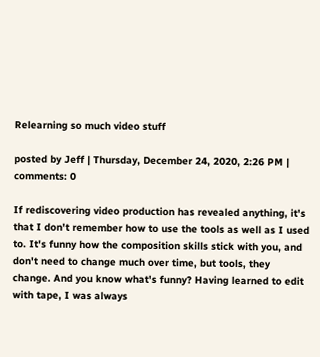Relearning so much video stuff

posted by Jeff | Thursday, December 24, 2020, 2:26 PM | comments: 0

If rediscovering video production has revealed anything, it's that I don't remember how to use the tools as well as I used to. It's funny how the composition skills stick with you, and don't need to change much over time, but tools, they change. And you know what's funny? Having learned to edit with tape, I was always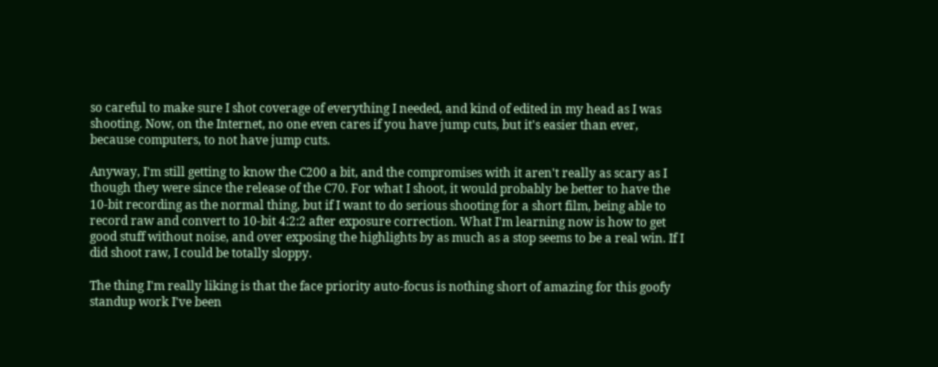so careful to make sure I shot coverage of everything I needed, and kind of edited in my head as I was shooting. Now, on the Internet, no one even cares if you have jump cuts, but it's easier than ever, because computers, to not have jump cuts.

Anyway, I'm still getting to know the C200 a bit, and the compromises with it aren't really as scary as I though they were since the release of the C70. For what I shoot, it would probably be better to have the 10-bit recording as the normal thing, but if I want to do serious shooting for a short film, being able to record raw and convert to 10-bit 4:2:2 after exposure correction. What I'm learning now is how to get good stuff without noise, and over exposing the highlights by as much as a stop seems to be a real win. If I did shoot raw, I could be totally sloppy.

The thing I'm really liking is that the face priority auto-focus is nothing short of amazing for this goofy standup work I've been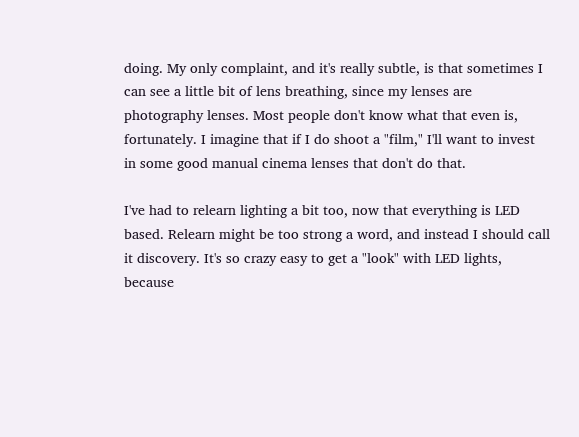doing. My only complaint, and it's really subtle, is that sometimes I can see a little bit of lens breathing, since my lenses are photography lenses. Most people don't know what that even is, fortunately. I imagine that if I do shoot a "film," I'll want to invest in some good manual cinema lenses that don't do that.

I've had to relearn lighting a bit too, now that everything is LED based. Relearn might be too strong a word, and instead I should call it discovery. It's so crazy easy to get a "look" with LED lights, because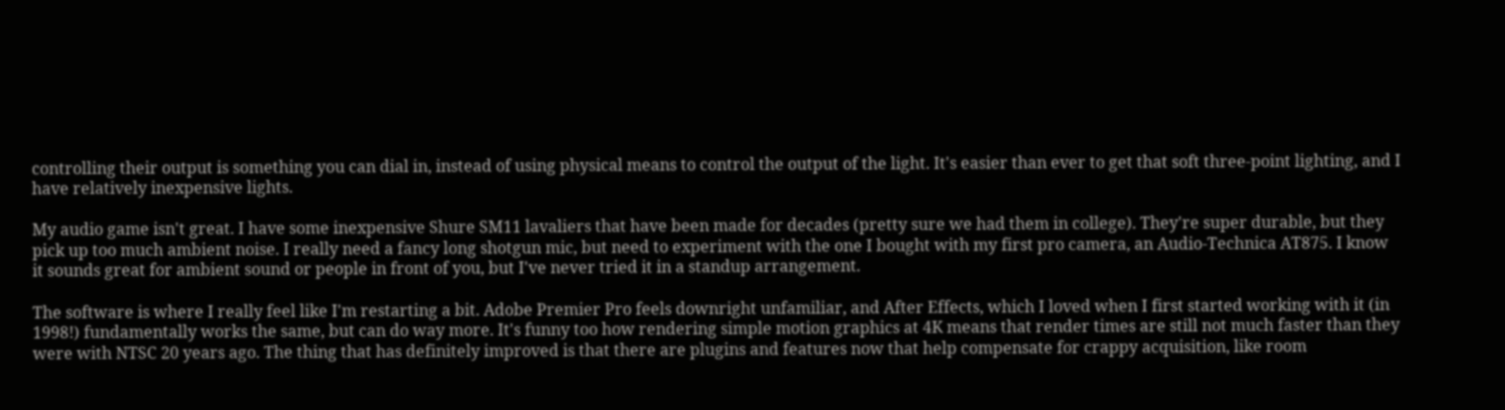controlling their output is something you can dial in, instead of using physical means to control the output of the light. It's easier than ever to get that soft three-point lighting, and I have relatively inexpensive lights.

My audio game isn't great. I have some inexpensive Shure SM11 lavaliers that have been made for decades (pretty sure we had them in college). They're super durable, but they pick up too much ambient noise. I really need a fancy long shotgun mic, but need to experiment with the one I bought with my first pro camera, an Audio-Technica AT875. I know it sounds great for ambient sound or people in front of you, but I've never tried it in a standup arrangement.

The software is where I really feel like I'm restarting a bit. Adobe Premier Pro feels downright unfamiliar, and After Effects, which I loved when I first started working with it (in 1998!) fundamentally works the same, but can do way more. It's funny too how rendering simple motion graphics at 4K means that render times are still not much faster than they were with NTSC 20 years ago. The thing that has definitely improved is that there are plugins and features now that help compensate for crappy acquisition, like room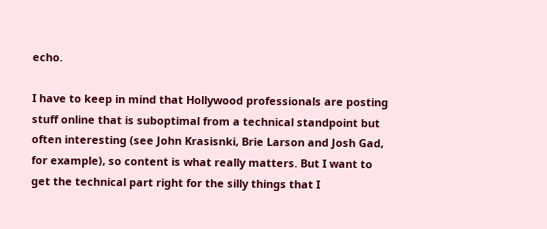echo.

I have to keep in mind that Hollywood professionals are posting stuff online that is suboptimal from a technical standpoint but often interesting (see John Krasisnki, Brie Larson and Josh Gad, for example), so content is what really matters. But I want to get the technical part right for the silly things that I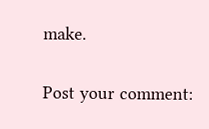make.


Post your comment: